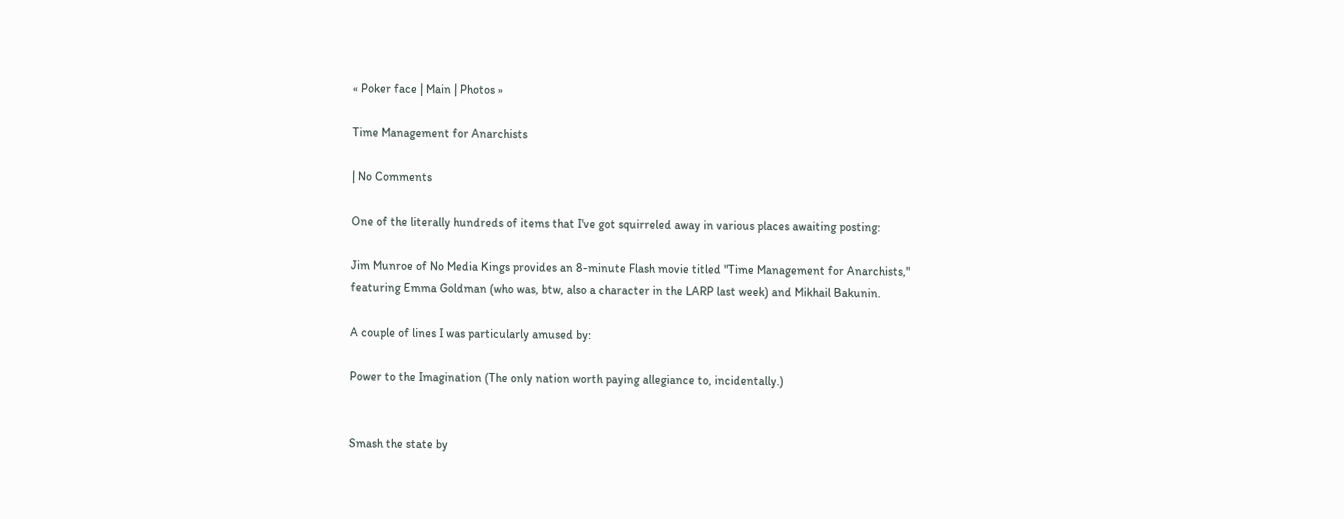« Poker face | Main | Photos »

Time Management for Anarchists

| No Comments

One of the literally hundreds of items that I've got squirreled away in various places awaiting posting:

Jim Munroe of No Media Kings provides an 8-minute Flash movie titled "Time Management for Anarchists," featuring Emma Goldman (who was, btw, also a character in the LARP last week) and Mikhail Bakunin.

A couple of lines I was particularly amused by:

Power to the Imagination (The only nation worth paying allegiance to, incidentally.)


Smash the state by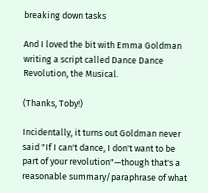breaking down tasks

And I loved the bit with Emma Goldman writing a script called Dance Dance Revolution, the Musical.

(Thanks, Toby!)

Incidentally, it turns out Goldman never said "If I can't dance, I don't want to be part of your revolution"—though that's a reasonable summary/paraphrase of what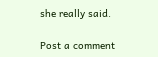she really said.

Post a comment